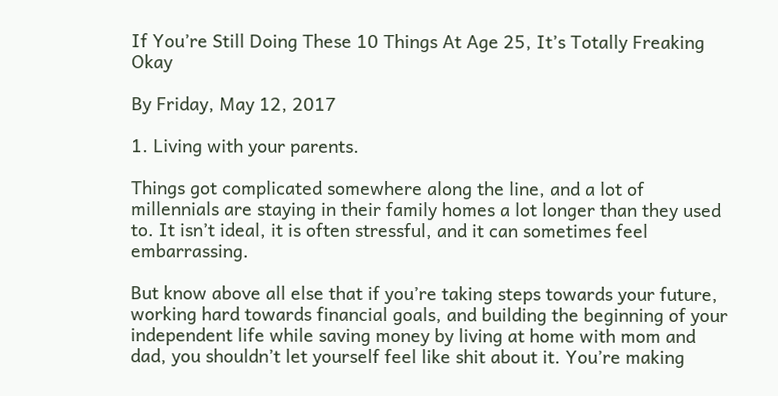If You’re Still Doing These 10 Things At Age 25, It’s Totally Freaking Okay

By Friday, May 12, 2017

1. Living with your parents.

Things got complicated somewhere along the line, and a lot of millennials are staying in their family homes a lot longer than they used to. It isn’t ideal, it is often stressful, and it can sometimes feel embarrassing.

But know above all else that if you’re taking steps towards your future, working hard towards financial goals, and building the beginning of your independent life while saving money by living at home with mom and dad, you shouldn’t let yourself feel like shit about it. You’re making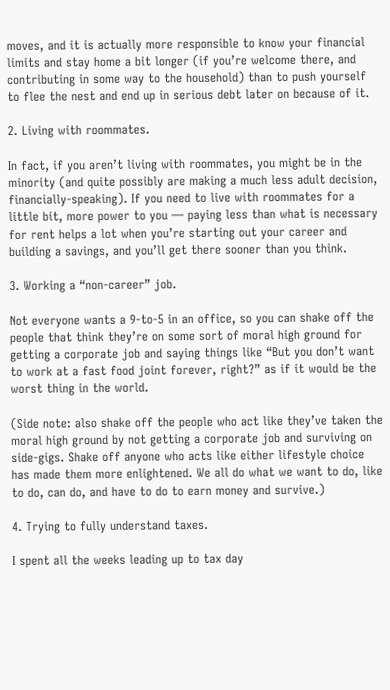moves, and it is actually more responsible to know your financial limits and stay home a bit longer (if you’re welcome there, and contributing in some way to the household) than to push yourself to flee the nest and end up in serious debt later on because of it.

2. Living with roommates.

In fact, if you aren’t living with roommates, you might be in the minority (and quite possibly are making a much less adult decision, financially-speaking). If you need to live with roommates for a little bit, more power to you — paying less than what is necessary for rent helps a lot when you’re starting out your career and building a savings, and you’ll get there sooner than you think.

3. Working a “non-career” job.

Not everyone wants a 9-to-5 in an office, so you can shake off the people that think they’re on some sort of moral high ground for getting a corporate job and saying things like “But you don’t want to work at a fast food joint forever, right?” as if it would be the worst thing in the world.

(Side note: also shake off the people who act like they’ve taken the moral high ground by not getting a corporate job and surviving on side-gigs. Shake off anyone who acts like either lifestyle choice has made them more enlightened. We all do what we want to do, like to do, can do, and have to do to earn money and survive.)

4. Trying to fully understand taxes.

I spent all the weeks leading up to tax day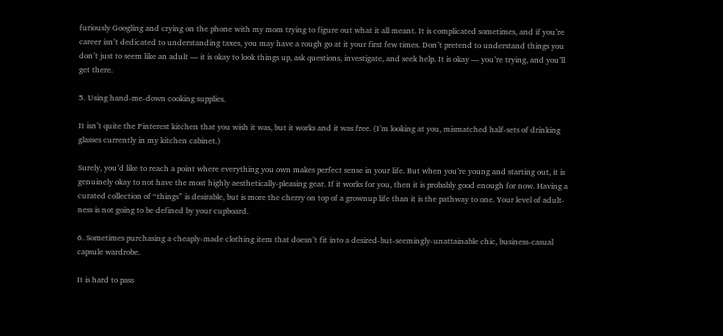furiously Googling and crying on the phone with my mom trying to figure out what it all meant. It is complicated sometimes, and if you’re career isn’t dedicated to understanding taxes, you may have a rough go at it your first few times. Don’t pretend to understand things you don’t just to seem like an adult — it is okay to look things up, ask questions, investigate, and seek help. It is okay — you’re trying, and you’ll get there.

5. Using hand-me-down cooking supplies.

It isn’t quite the Pinterest kitchen that you wish it was, but it works and it was free. (I’m looking at you, mismatched half-sets of drinking glasses currently in my kitchen cabinet.)

Surely, you’d like to reach a point where everything you own makes perfect sense in your life. But when you’re young and starting out, it is genuinely okay to not have the most highly aesthetically-pleasing gear. If it works for you, then it is probably good enough for now. Having a curated collection of “things” is desirable, but is more the cherry on top of a grownup life than it is the pathway to one. Your level of adult-ness is not going to be defined by your cupboard.

6. Sometimes purchasing a cheaply-made clothing item that doesn’t fit into a desired-but-seemingly-unattainable chic, business-casual capsule wardrobe.

It is hard to pass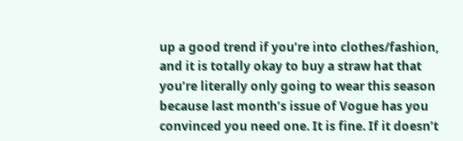up a good trend if you’re into clothes/fashion, and it is totally okay to buy a straw hat that you’re literally only going to wear this season because last month’s issue of Vogue has you convinced you need one. It is fine. If it doesn’t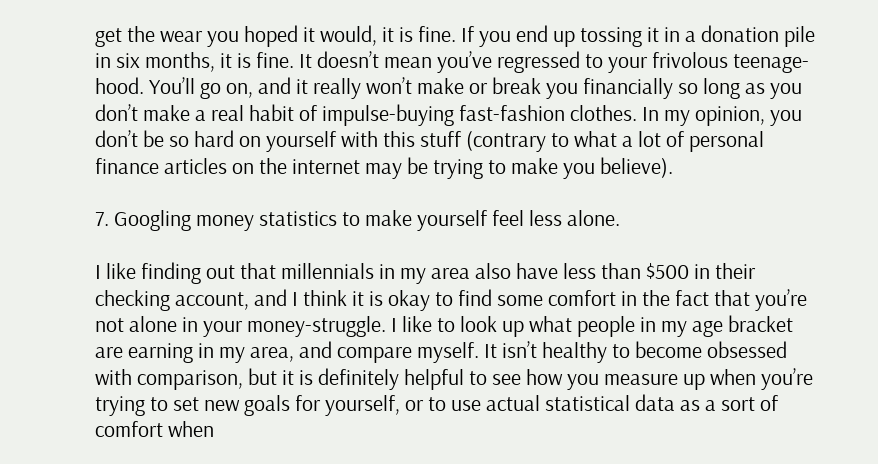get the wear you hoped it would, it is fine. If you end up tossing it in a donation pile in six months, it is fine. It doesn’t mean you’ve regressed to your frivolous teenage-hood. You’ll go on, and it really won’t make or break you financially so long as you don’t make a real habit of impulse-buying fast-fashion clothes. In my opinion, you don’t be so hard on yourself with this stuff (contrary to what a lot of personal finance articles on the internet may be trying to make you believe).

7. Googling money statistics to make yourself feel less alone.

I like finding out that millennials in my area also have less than $500 in their checking account, and I think it is okay to find some comfort in the fact that you’re not alone in your money-struggle. I like to look up what people in my age bracket are earning in my area, and compare myself. It isn’t healthy to become obsessed with comparison, but it is definitely helpful to see how you measure up when you’re trying to set new goals for yourself, or to use actual statistical data as a sort of comfort when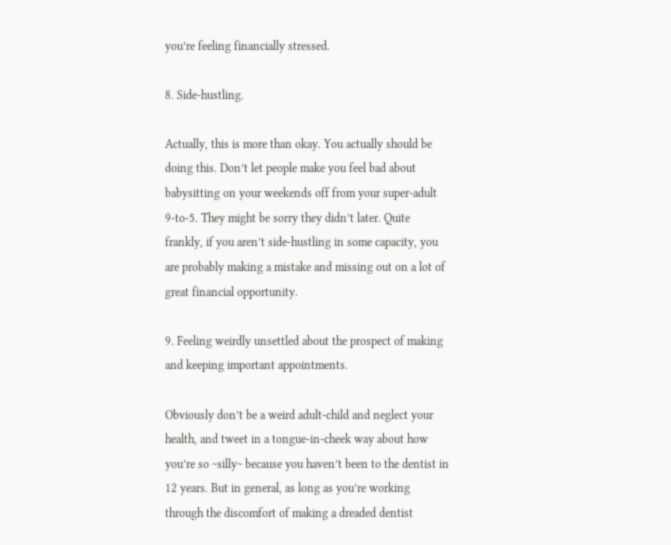you’re feeling financially stressed.

8. Side-hustling.

Actually, this is more than okay. You actually should be doing this. Don’t let people make you feel bad about babysitting on your weekends off from your super-adult 9-to-5. They might be sorry they didn’t later. Quite frankly, if you aren’t side-hustling in some capacity, you are probably making a mistake and missing out on a lot of great financial opportunity.

9. Feeling weirdly unsettled about the prospect of making and keeping important appointments.

Obviously don’t be a weird adult-child and neglect your health, and tweet in a tongue-in-cheek way about how you’re so ~silly~ because you haven’t been to the dentist in 12 years. But in general, as long as you’re working through the discomfort of making a dreaded dentist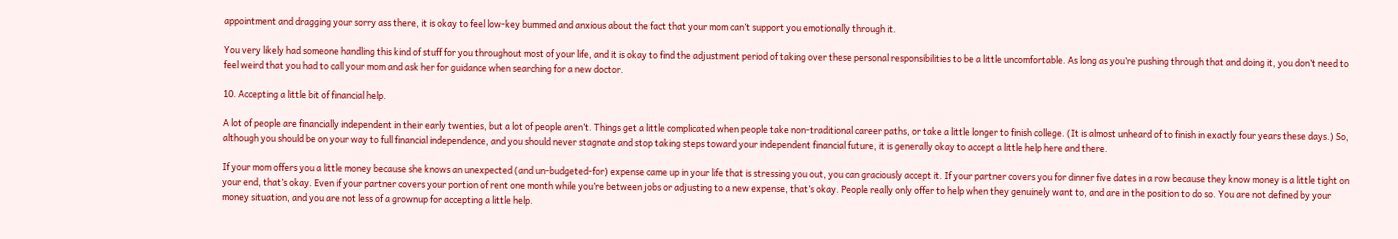appointment and dragging your sorry ass there, it is okay to feel low-key bummed and anxious about the fact that your mom can’t support you emotionally through it.

You very likely had someone handling this kind of stuff for you throughout most of your life, and it is okay to find the adjustment period of taking over these personal responsibilities to be a little uncomfortable. As long as you’re pushing through that and doing it, you don’t need to feel weird that you had to call your mom and ask her for guidance when searching for a new doctor.

10. Accepting a little bit of financial help.

A lot of people are financially independent in their early twenties, but a lot of people aren’t. Things get a little complicated when people take non-traditional career paths, or take a little longer to finish college. (It is almost unheard of to finish in exactly four years these days.) So, although you should be on your way to full financial independence, and you should never stagnate and stop taking steps toward your independent financial future, it is generally okay to accept a little help here and there.

If your mom offers you a little money because she knows an unexpected (and un-budgeted-for) expense came up in your life that is stressing you out, you can graciously accept it. If your partner covers you for dinner five dates in a row because they know money is a little tight on your end, that’s okay. Even if your partner covers your portion of rent one month while you’re between jobs or adjusting to a new expense, that’s okay. People really only offer to help when they genuinely want to, and are in the position to do so. You are not defined by your money situation, and you are not less of a grownup for accepting a little help.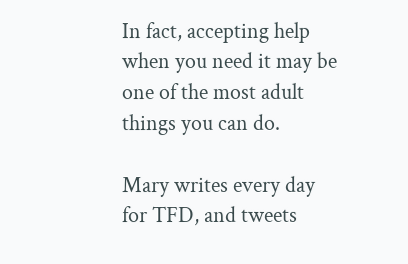In fact, accepting help when you need it may be one of the most adult things you can do.

Mary writes every day for TFD, and tweets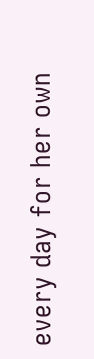every day for her own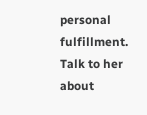personal fulfillment. Talk to her about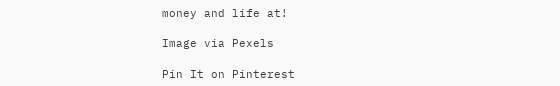money and life at!

Image via Pexels

Pin It on Pinterest